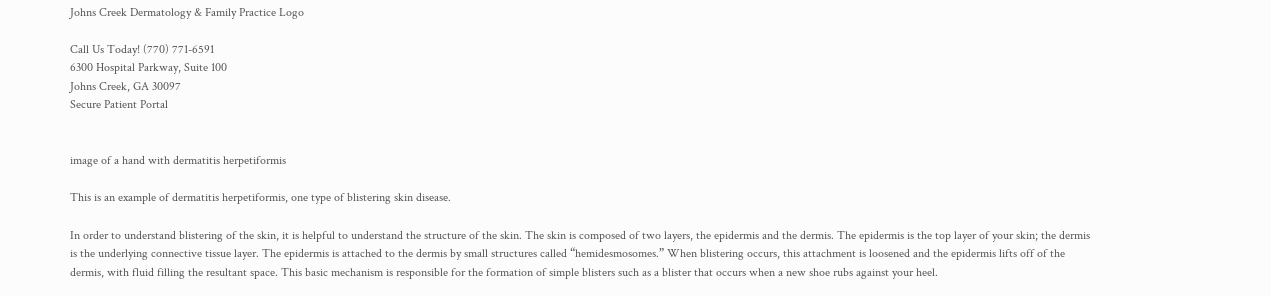Johns Creek Dermatology & Family Practice Logo

Call Us Today! (770) 771-6591
6300 Hospital Parkway, Suite 100
Johns Creek, GA 30097
Secure Patient Portal


image of a hand with dermatitis herpetiformis

This is an example of dermatitis herpetiformis, one type of blistering skin disease.

In order to understand blistering of the skin, it is helpful to understand the structure of the skin. The skin is composed of two layers, the epidermis and the dermis. The epidermis is the top layer of your skin; the dermis is the underlying connective tissue layer. The epidermis is attached to the dermis by small structures called “hemidesmosomes.” When blistering occurs, this attachment is loosened and the epidermis lifts off of the dermis, with fluid filling the resultant space. This basic mechanism is responsible for the formation of simple blisters such as a blister that occurs when a new shoe rubs against your heel.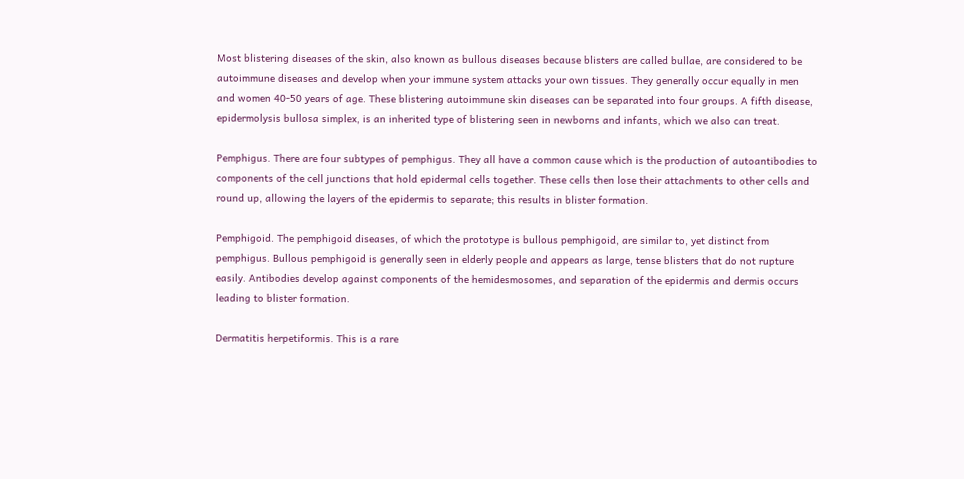Most blistering diseases of the skin, also known as bullous diseases because blisters are called bullae, are considered to be autoimmune diseases and develop when your immune system attacks your own tissues. They generally occur equally in men and women 40-50 years of age. These blistering autoimmune skin diseases can be separated into four groups. A fifth disease, epidermolysis bullosa simplex, is an inherited type of blistering seen in newborns and infants, which we also can treat.

Pemphigus. There are four subtypes of pemphigus. They all have a common cause which is the production of autoantibodies to components of the cell junctions that hold epidermal cells together. These cells then lose their attachments to other cells and round up, allowing the layers of the epidermis to separate; this results in blister formation.

Pemphigoid. The pemphigoid diseases, of which the prototype is bullous pemphigoid, are similar to, yet distinct from pemphigus. Bullous pemphigoid is generally seen in elderly people and appears as large, tense blisters that do not rupture easily. Antibodies develop against components of the hemidesmosomes, and separation of the epidermis and dermis occurs leading to blister formation.

Dermatitis herpetiformis. This is a rare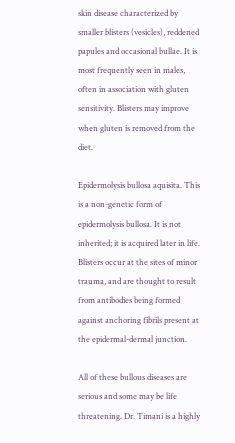skin disease characterized by smaller blisters (vesicles), reddened papules and occasional bullae. It is most frequently seen in males, often in association with gluten sensitivity. Blisters may improve when gluten is removed from the diet.

Epidermolysis bullosa aquisita. This is a non-genetic form of epidermolysis bullosa. It is not inherited; it is acquired later in life. Blisters occur at the sites of minor trauma, and are thought to result from antibodies being formed against anchoring fibrils present at the epidermal-dermal junction.

All of these bullous diseases are serious and some may be life threatening. Dr. Timani is a highly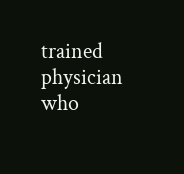trained physician who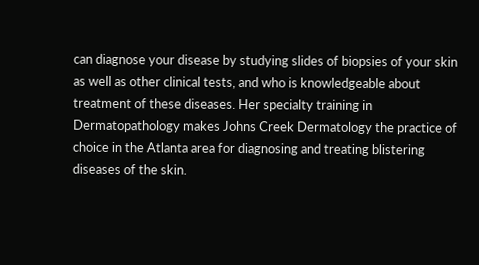can diagnose your disease by studying slides of biopsies of your skin as well as other clinical tests, and who is knowledgeable about treatment of these diseases. Her specialty training in Dermatopathology makes Johns Creek Dermatology the practice of choice in the Atlanta area for diagnosing and treating blistering diseases of the skin.